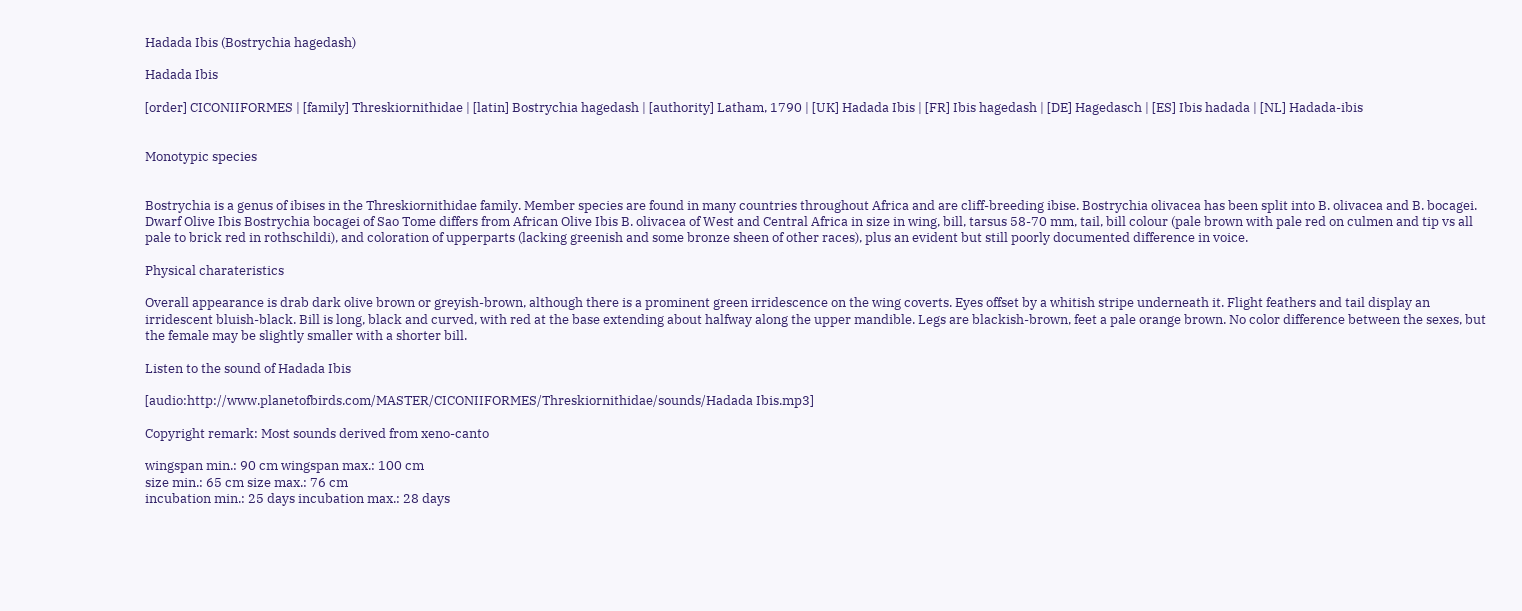Hadada Ibis (Bostrychia hagedash)

Hadada Ibis

[order] CICONIIFORMES | [family] Threskiornithidae | [latin] Bostrychia hagedash | [authority] Latham, 1790 | [UK] Hadada Ibis | [FR] Ibis hagedash | [DE] Hagedasch | [ES] Ibis hadada | [NL] Hadada-ibis


Monotypic species


Bostrychia is a genus of ibises in the Threskiornithidae family. Member species are found in many countries throughout Africa and are cliff-breeding ibise. Bostrychia olivacea has been split into B. olivacea and B. bocagei. Dwarf Olive Ibis Bostrychia bocagei of Sao Tome differs from African Olive Ibis B. olivacea of West and Central Africa in size in wing, bill, tarsus 58-70 mm, tail, bill colour (pale brown with pale red on culmen and tip vs all pale to brick red in rothschildi), and coloration of upperparts (lacking greenish and some bronze sheen of other races), plus an evident but still poorly documented difference in voice.

Physical charateristics

Overall appearance is drab dark olive brown or greyish-brown, although there is a prominent green irridescence on the wing coverts. Eyes offset by a whitish stripe underneath it. Flight feathers and tail display an irridescent bluish-black. Bill is long, black and curved, with red at the base extending about halfway along the upper mandible. Legs are blackish-brown, feet a pale orange brown. No color difference between the sexes, but the female may be slightly smaller with a shorter bill.

Listen to the sound of Hadada Ibis

[audio:http://www.planetofbirds.com/MASTER/CICONIIFORMES/Threskiornithidae/sounds/Hadada Ibis.mp3]

Copyright remark: Most sounds derived from xeno-canto

wingspan min.: 90 cm wingspan max.: 100 cm
size min.: 65 cm size max.: 76 cm
incubation min.: 25 days incubation max.: 28 days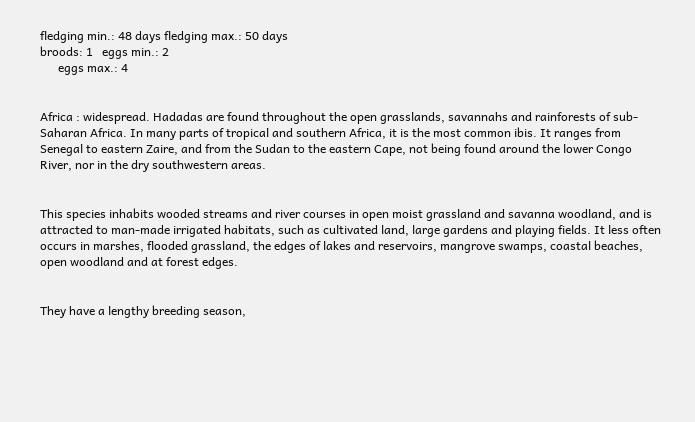fledging min.: 48 days fledging max.: 50 days
broods: 1   eggs min.: 2
      eggs max.: 4


Africa : widespread. Hadadas are found throughout the open grasslands, savannahs and rainforests of sub-Saharan Africa. In many parts of tropical and southern Africa, it is the most common ibis. It ranges from Senegal to eastern Zaire, and from the Sudan to the eastern Cape, not being found around the lower Congo River, nor in the dry southwestern areas.


This species inhabits wooded streams and river courses in open moist grassland and savanna woodland, and is attracted to man-made irrigated habitats, such as cultivated land, large gardens and playing fields. It less often occurs in marshes, flooded grassland, the edges of lakes and reservoirs, mangrove swamps, coastal beaches, open woodland and at forest edges.


They have a lengthy breeding season,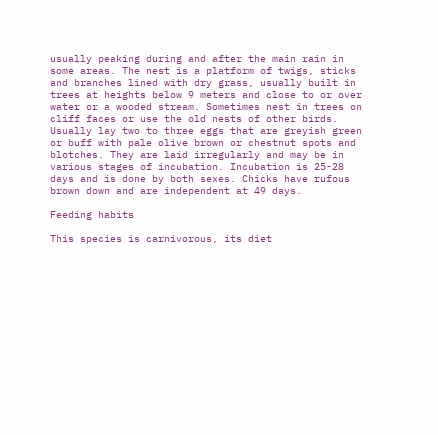usually peaking during and after the main rain in some areas. The nest is a platform of twigs, sticks and branches lined with dry grass, usually built in trees at heights below 9 meters and close to or over water or a wooded stream. Sometimes nest in trees on cliff faces or use the old nests of other birds. Usually lay two to three eggs that are greyish green or buff with pale olive brown or chestnut spots and blotches. They are laid irregularly and may be in various stages of incubation. Incubation is 25-28 days and is done by both sexes. Chicks have rufous brown down and are independent at 49 days.

Feeding habits

This species is carnivorous, its diet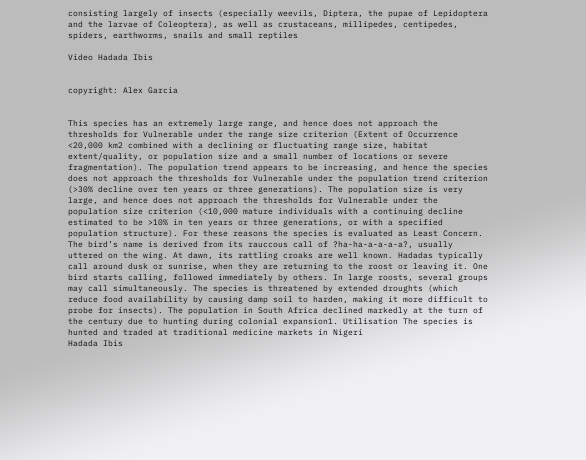consisting largely of insects (especially weevils, Diptera, the pupae of Lepidoptera and the larvae of Coleoptera), as well as crustaceans, millipedes, centipedes, spiders, earthworms, snails and small reptiles

Video Hadada Ibis


copyright: Alex Garcia


This species has an extremely large range, and hence does not approach the thresholds for Vulnerable under the range size criterion (Extent of Occurrence <20,000 km2 combined with a declining or fluctuating range size, habitat extent/quality, or population size and a small number of locations or severe fragmentation). The population trend appears to be increasing, and hence the species does not approach the thresholds for Vulnerable under the population trend criterion (>30% decline over ten years or three generations). The population size is very large, and hence does not approach the thresholds for Vulnerable under the population size criterion (<10,000 mature individuals with a continuing decline estimated to be >10% in ten years or three generations, or with a specified population structure). For these reasons the species is evaluated as Least Concern.
The bird’s name is derived from its rauccous call of ?ha-ha-a-a-a-a?, usually uttered on the wing. At dawn, its rattling croaks are well known. Hadadas typically call around dusk or sunrise, when they are returning to the roost or leaving it. One bird starts calling, followed immediately by others. In large roosts, several groups may call simultaneously. The species is threatened by extended droughts (which reduce food availability by causing damp soil to harden, making it more difficult to probe for insects). The population in South Africa declined markedly at the turn of the century due to hunting during colonial expansion1. Utilisation The species is hunted and traded at traditional medicine markets in Nigeri
Hadada Ibis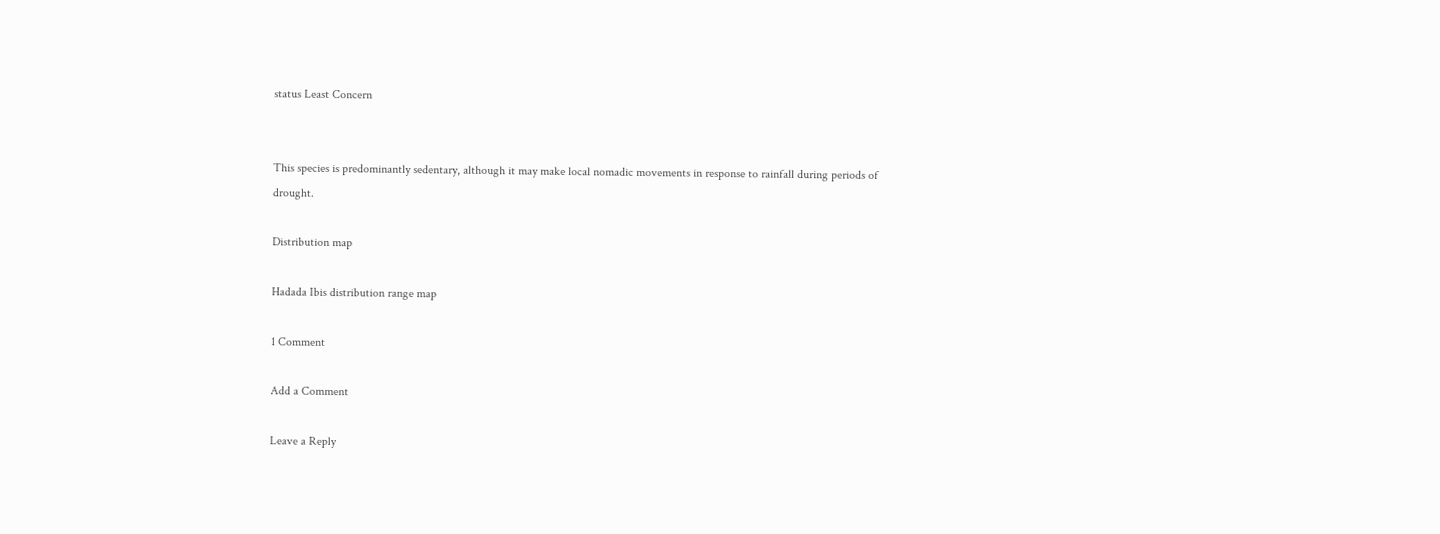status Least Concern


This species is predominantly sedentary, although it may make local nomadic movements in response to rainfall during periods of drought.

Distribution map

Hadada Ibis distribution range map

1 Comment

Add a Comment

Leave a Reply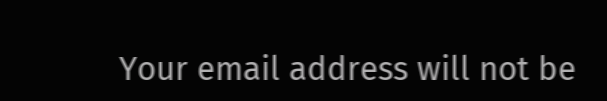Your email address will not be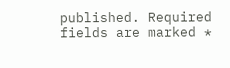published. Required fields are marked *